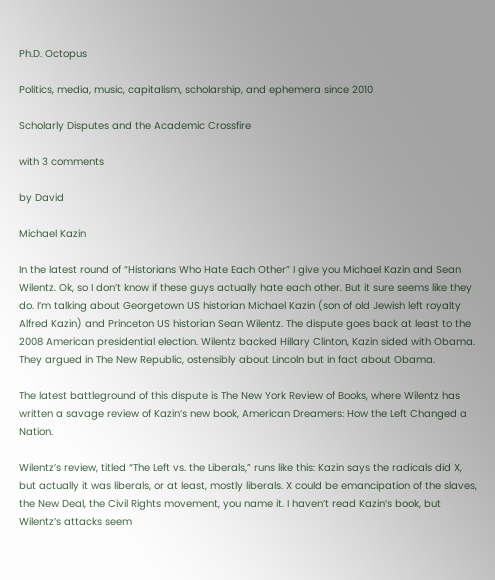Ph.D. Octopus

Politics, media, music, capitalism, scholarship, and ephemera since 2010

Scholarly Disputes and the Academic Crossfire

with 3 comments

by David

Michael Kazin

In the latest round of “Historians Who Hate Each Other” I give you Michael Kazin and Sean Wilentz. Ok, so I don’t know if these guys actually hate each other. But it sure seems like they do. I’m talking about Georgetown US historian Michael Kazin (son of old Jewish left royalty Alfred Kazin) and Princeton US historian Sean Wilentz. The dispute goes back at least to the 2008 American presidential election. Wilentz backed Hillary Clinton, Kazin sided with Obama. They argued in The New Republic, ostensibly about Lincoln but in fact about Obama.

The latest battleground of this dispute is The New York Review of Books, where Wilentz has written a savage review of Kazin’s new book, American Dreamers: How the Left Changed a Nation.

Wilentz’s review, titled “The Left vs. the Liberals,” runs like this: Kazin says the radicals did X, but actually it was liberals, or at least, mostly liberals. X could be emancipation of the slaves, the New Deal, the Civil Rights movement, you name it. I haven’t read Kazin’s book, but Wilentz’s attacks seem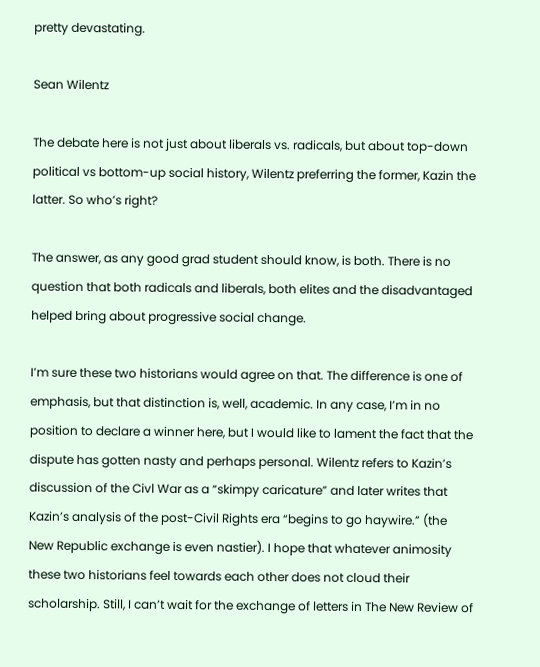pretty devastating.

Sean Wilentz

The debate here is not just about liberals vs. radicals, but about top-down political vs bottom-up social history, Wilentz preferring the former, Kazin the latter. So who’s right?

The answer, as any good grad student should know, is both. There is no question that both radicals and liberals, both elites and the disadvantaged helped bring about progressive social change.

I’m sure these two historians would agree on that. The difference is one of emphasis, but that distinction is, well, academic. In any case, I’m in no position to declare a winner here, but I would like to lament the fact that the dispute has gotten nasty and perhaps personal. Wilentz refers to Kazin’s discussion of the Civl War as a “skimpy caricature” and later writes that Kazin’s analysis of the post-Civil Rights era “begins to go haywire.” (the New Republic exchange is even nastier). I hope that whatever animosity these two historians feel towards each other does not cloud their scholarship. Still, I can’t wait for the exchange of letters in The New Review of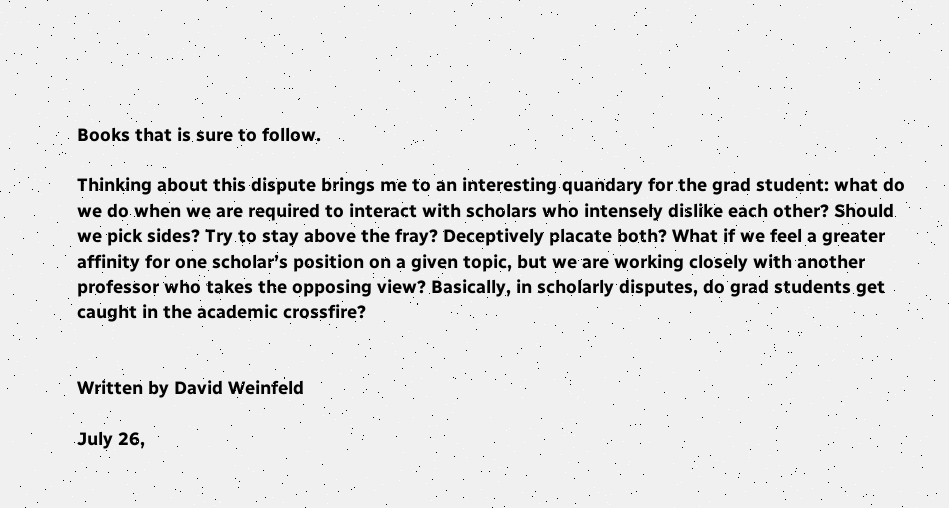Books that is sure to follow.

Thinking about this dispute brings me to an interesting quandary for the grad student: what do we do when we are required to interact with scholars who intensely dislike each other? Should we pick sides? Try to stay above the fray? Deceptively placate both? What if we feel a greater affinity for one scholar’s position on a given topic, but we are working closely with another professor who takes the opposing view? Basically, in scholarly disputes, do grad students get caught in the academic crossfire?


Written by David Weinfeld

July 26,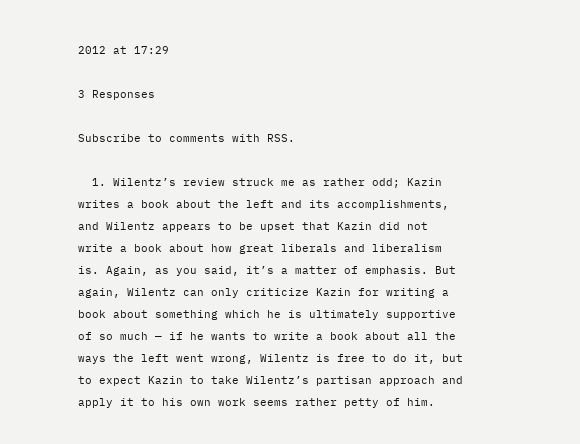2012 at 17:29

3 Responses

Subscribe to comments with RSS.

  1. Wilentz’s review struck me as rather odd; Kazin writes a book about the left and its accomplishments, and Wilentz appears to be upset that Kazin did not write a book about how great liberals and liberalism is. Again, as you said, it’s a matter of emphasis. But again, Wilentz can only criticize Kazin for writing a book about something which he is ultimately supportive of so much — if he wants to write a book about all the ways the left went wrong, Wilentz is free to do it, but to expect Kazin to take Wilentz’s partisan approach and apply it to his own work seems rather petty of him.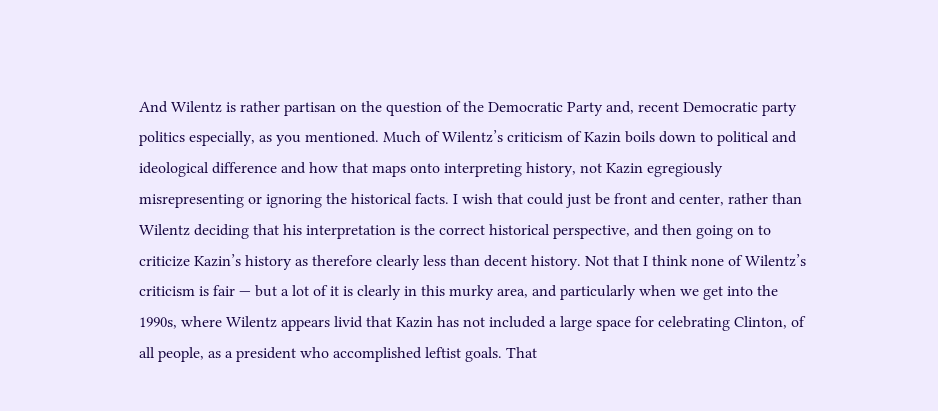And Wilentz is rather partisan on the question of the Democratic Party and, recent Democratic party politics especially, as you mentioned. Much of Wilentz’s criticism of Kazin boils down to political and ideological difference and how that maps onto interpreting history, not Kazin egregiously misrepresenting or ignoring the historical facts. I wish that could just be front and center, rather than Wilentz deciding that his interpretation is the correct historical perspective, and then going on to criticize Kazin’s history as therefore clearly less than decent history. Not that I think none of Wilentz’s criticism is fair — but a lot of it is clearly in this murky area, and particularly when we get into the 1990s, where Wilentz appears livid that Kazin has not included a large space for celebrating Clinton, of all people, as a president who accomplished leftist goals. That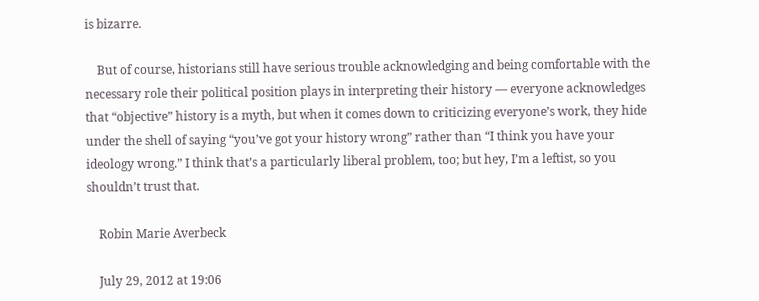is bizarre.

    But of course, historians still have serious trouble acknowledging and being comfortable with the necessary role their political position plays in interpreting their history — everyone acknowledges that “objective” history is a myth, but when it comes down to criticizing everyone’s work, they hide under the shell of saying “you’ve got your history wrong” rather than “I think you have your ideology wrong.” I think that’s a particularly liberal problem, too; but hey, I’m a leftist, so you shouldn’t trust that.

    Robin Marie Averbeck

    July 29, 2012 at 19:06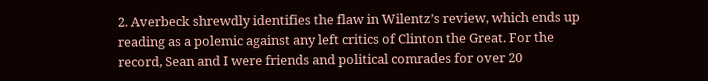2. Averbeck shrewdly identifies the flaw in Wilentz’s review, which ends up reading as a polemic against any left critics of Clinton the Great. For the record, Sean and I were friends and political comrades for over 20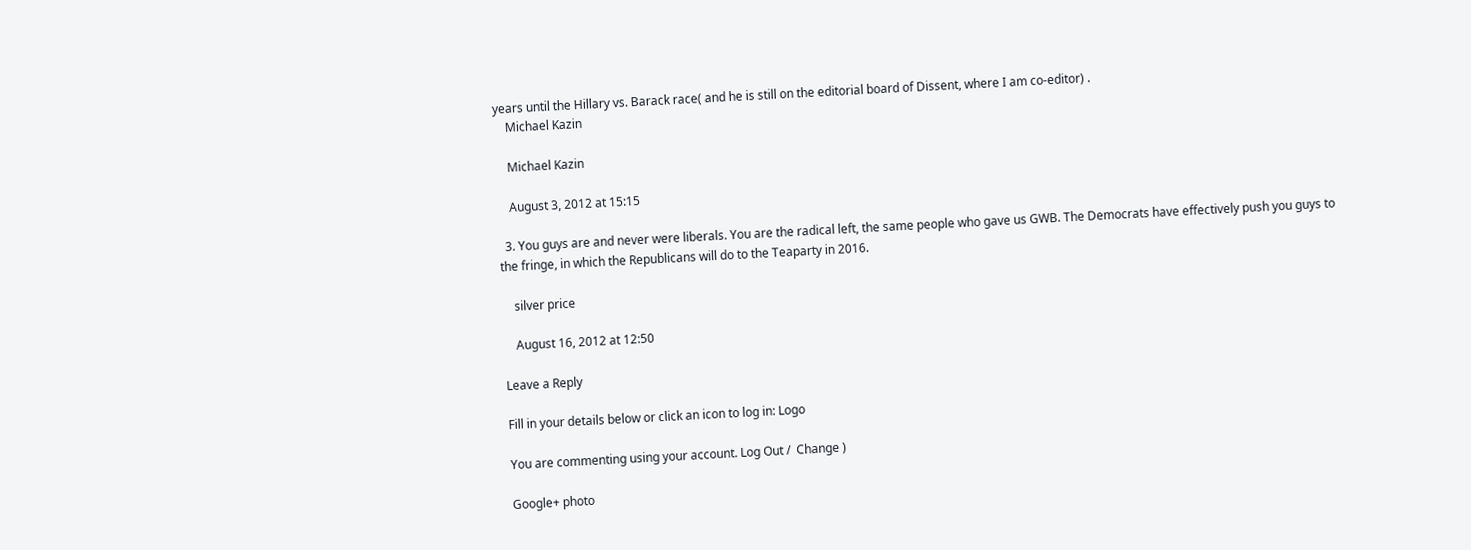years until the Hillary vs. Barack race( and he is still on the editorial board of Dissent, where I am co-editor) .
    Michael Kazin

    Michael Kazin

    August 3, 2012 at 15:15

  3. You guys are and never were liberals. You are the radical left, the same people who gave us GWB. The Democrats have effectively push you guys to the fringe, in which the Republicans will do to the Teaparty in 2016.

    silver price

    August 16, 2012 at 12:50

Leave a Reply

Fill in your details below or click an icon to log in: Logo

You are commenting using your account. Log Out /  Change )

Google+ photo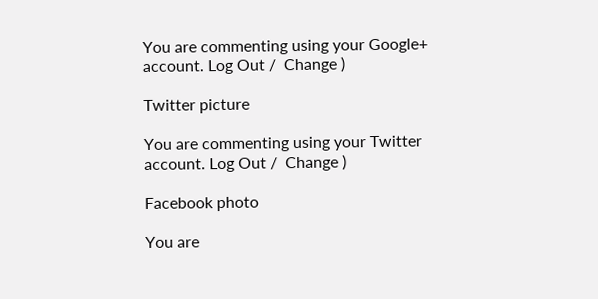You are commenting using your Google+ account. Log Out /  Change )

Twitter picture

You are commenting using your Twitter account. Log Out /  Change )

Facebook photo

You are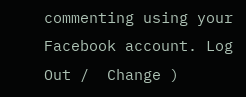commenting using your Facebook account. Log Out /  Change )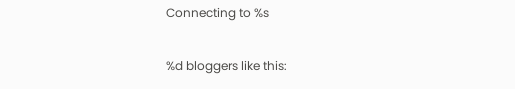Connecting to %s

%d bloggers like this: